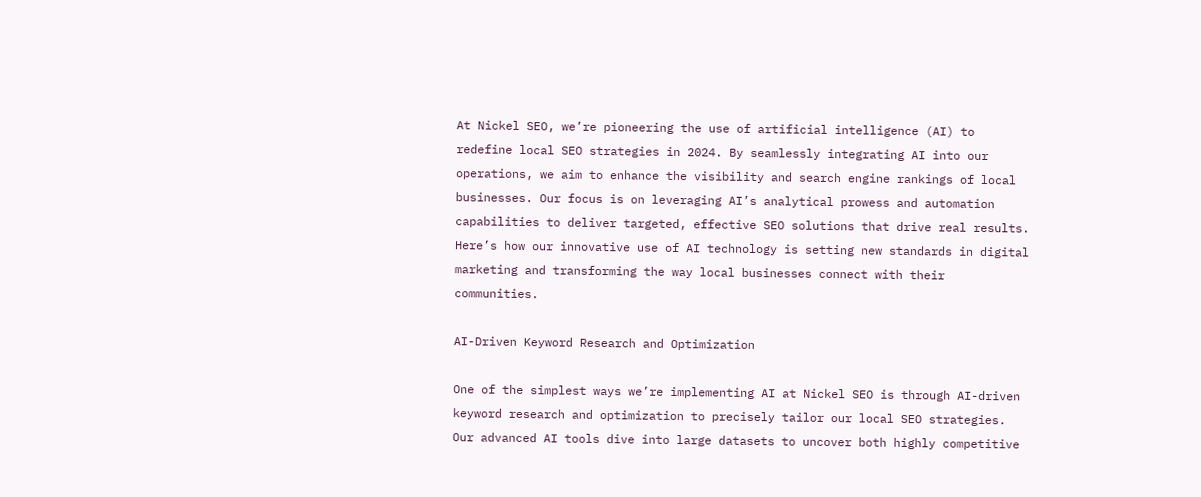At Nickel SEO, we’re pioneering the use of artificial intelligence (AI) to redefine local SEO strategies in 2024. By seamlessly integrating AI into our operations, we aim to enhance the visibility and search engine rankings of local businesses. Our focus is on leveraging AI’s analytical prowess and automation capabilities to deliver targeted, effective SEO solutions that drive real results. Here’s how our innovative use of AI technology is setting new standards in digital marketing and transforming the way local businesses connect with their communities.

AI-Driven Keyword Research and Optimization

One of the simplest ways we’re implementing AI at Nickel SEO is through AI-driven keyword research and optimization to precisely tailor our local SEO strategies. Our advanced AI tools dive into large datasets to uncover both highly competitive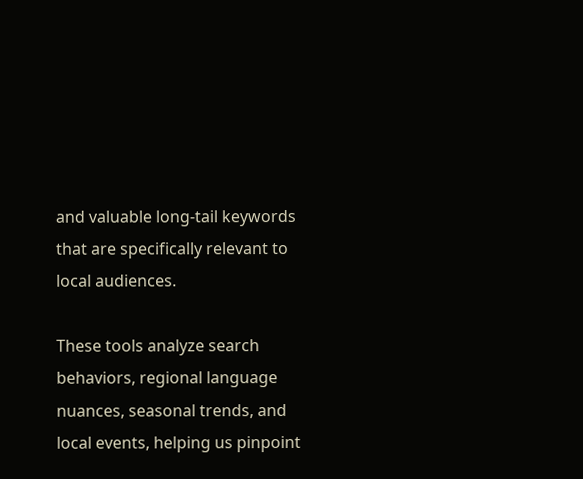and valuable long-tail keywords that are specifically relevant to local audiences.

These tools analyze search behaviors, regional language nuances, seasonal trends, and local events, helping us pinpoint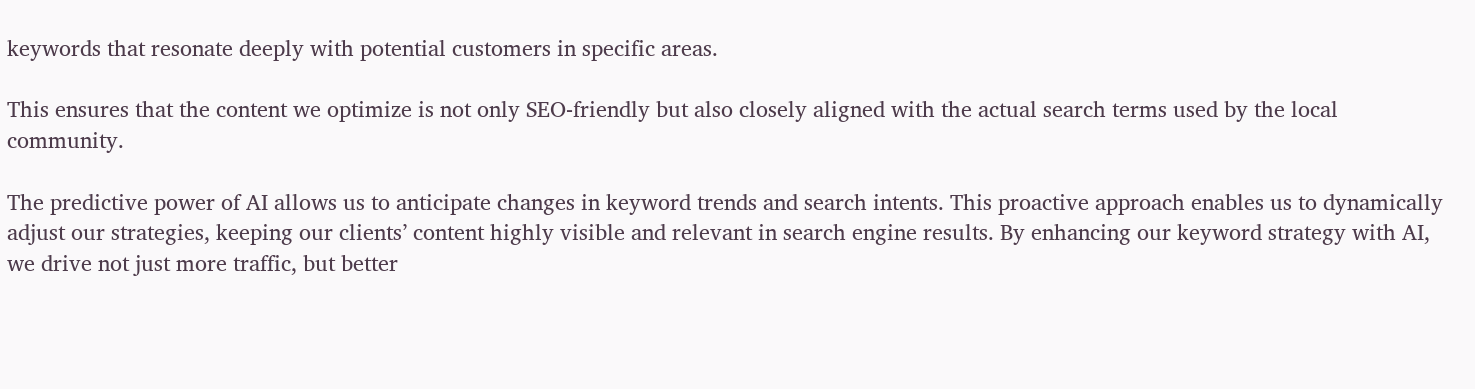keywords that resonate deeply with potential customers in specific areas.

This ensures that the content we optimize is not only SEO-friendly but also closely aligned with the actual search terms used by the local community.

The predictive power of AI allows us to anticipate changes in keyword trends and search intents. This proactive approach enables us to dynamically adjust our strategies, keeping our clients’ content highly visible and relevant in search engine results. By enhancing our keyword strategy with AI, we drive not just more traffic, but better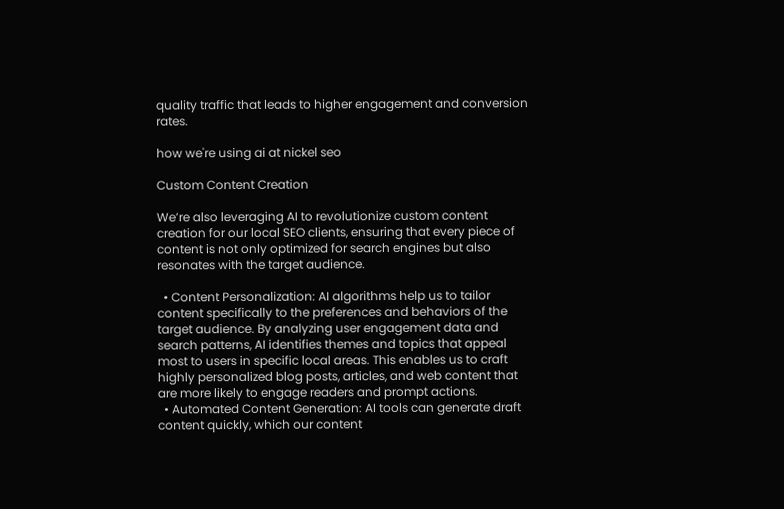quality traffic that leads to higher engagement and conversion rates.

how we're using ai at nickel seo

Custom Content Creation

We’re also leveraging AI to revolutionize custom content creation for our local SEO clients, ensuring that every piece of content is not only optimized for search engines but also resonates with the target audience.

  • Content Personalization: AI algorithms help us to tailor content specifically to the preferences and behaviors of the target audience. By analyzing user engagement data and search patterns, AI identifies themes and topics that appeal most to users in specific local areas. This enables us to craft highly personalized blog posts, articles, and web content that are more likely to engage readers and prompt actions.
  • Automated Content Generation: AI tools can generate draft content quickly, which our content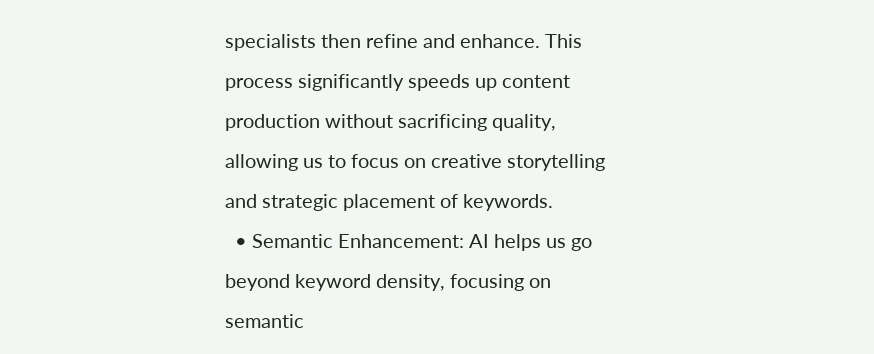specialists then refine and enhance. This process significantly speeds up content production without sacrificing quality, allowing us to focus on creative storytelling and strategic placement of keywords.
  • Semantic Enhancement: AI helps us go beyond keyword density, focusing on semantic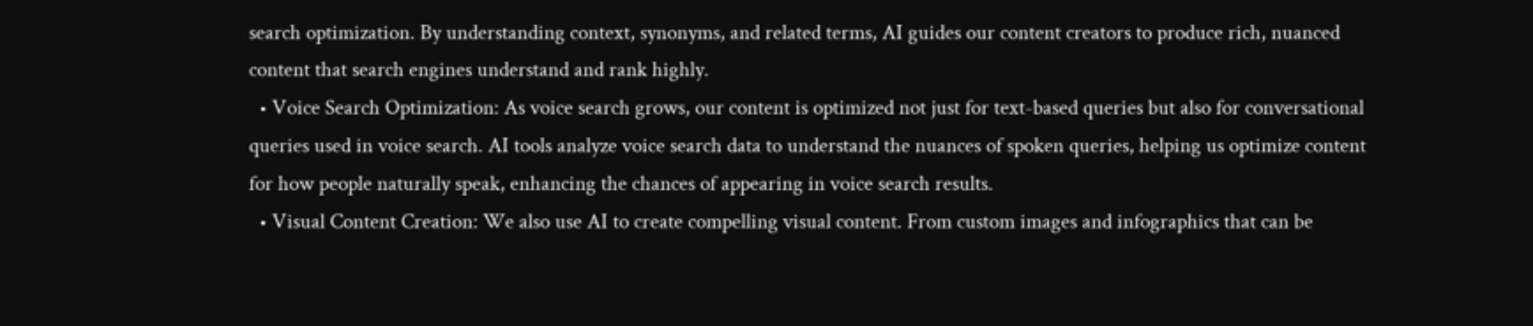search optimization. By understanding context, synonyms, and related terms, AI guides our content creators to produce rich, nuanced content that search engines understand and rank highly.
  • Voice Search Optimization: As voice search grows, our content is optimized not just for text-based queries but also for conversational queries used in voice search. AI tools analyze voice search data to understand the nuances of spoken queries, helping us optimize content for how people naturally speak, enhancing the chances of appearing in voice search results.
  • Visual Content Creation: We also use AI to create compelling visual content. From custom images and infographics that can be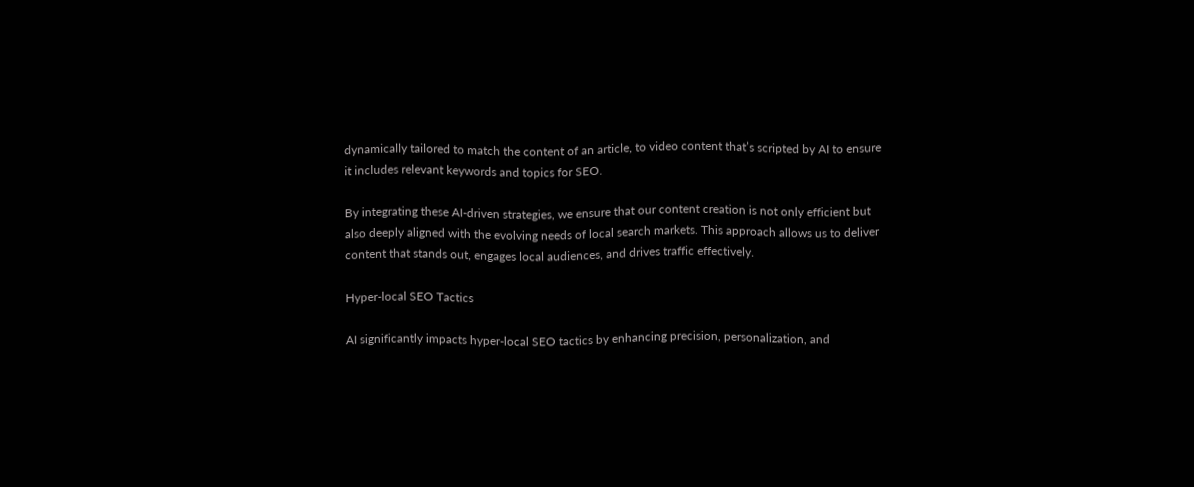dynamically tailored to match the content of an article, to video content that’s scripted by AI to ensure it includes relevant keywords and topics for SEO.

By integrating these AI-driven strategies, we ensure that our content creation is not only efficient but also deeply aligned with the evolving needs of local search markets. This approach allows us to deliver content that stands out, engages local audiences, and drives traffic effectively.

Hyper-local SEO Tactics

AI significantly impacts hyper-local SEO tactics by enhancing precision, personalization, and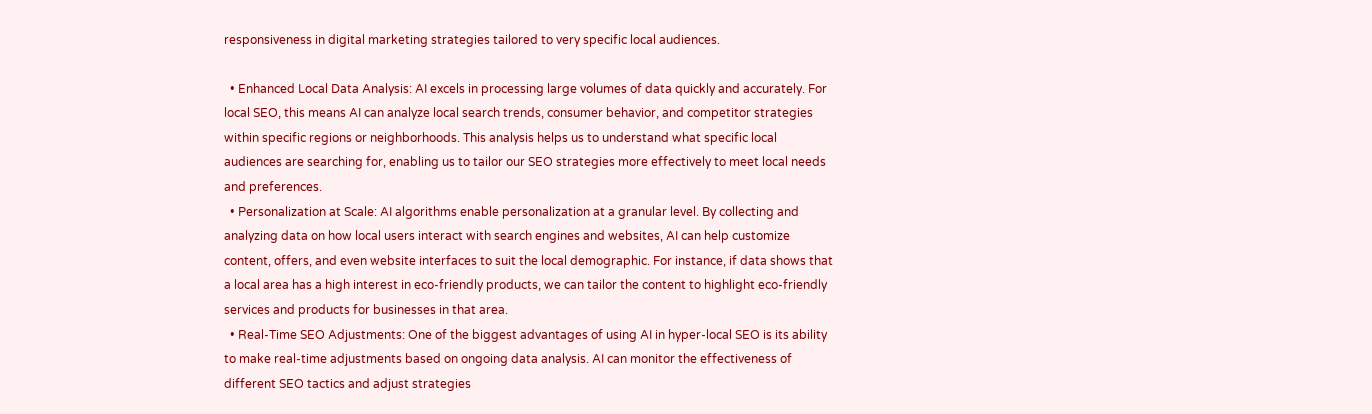responsiveness in digital marketing strategies tailored to very specific local audiences.

  • Enhanced Local Data Analysis: AI excels in processing large volumes of data quickly and accurately. For local SEO, this means AI can analyze local search trends, consumer behavior, and competitor strategies within specific regions or neighborhoods. This analysis helps us to understand what specific local audiences are searching for, enabling us to tailor our SEO strategies more effectively to meet local needs and preferences.
  • Personalization at Scale: AI algorithms enable personalization at a granular level. By collecting and analyzing data on how local users interact with search engines and websites, AI can help customize content, offers, and even website interfaces to suit the local demographic. For instance, if data shows that a local area has a high interest in eco-friendly products, we can tailor the content to highlight eco-friendly services and products for businesses in that area.
  • Real-Time SEO Adjustments: One of the biggest advantages of using AI in hyper-local SEO is its ability to make real-time adjustments based on ongoing data analysis. AI can monitor the effectiveness of different SEO tactics and adjust strategies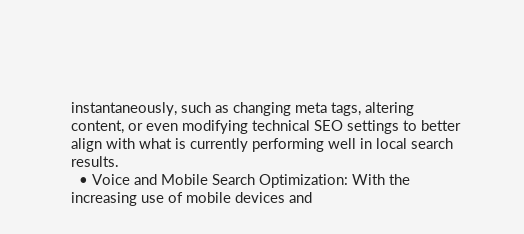instantaneously, such as changing meta tags, altering content, or even modifying technical SEO settings to better align with what is currently performing well in local search results.
  • Voice and Mobile Search Optimization: With the increasing use of mobile devices and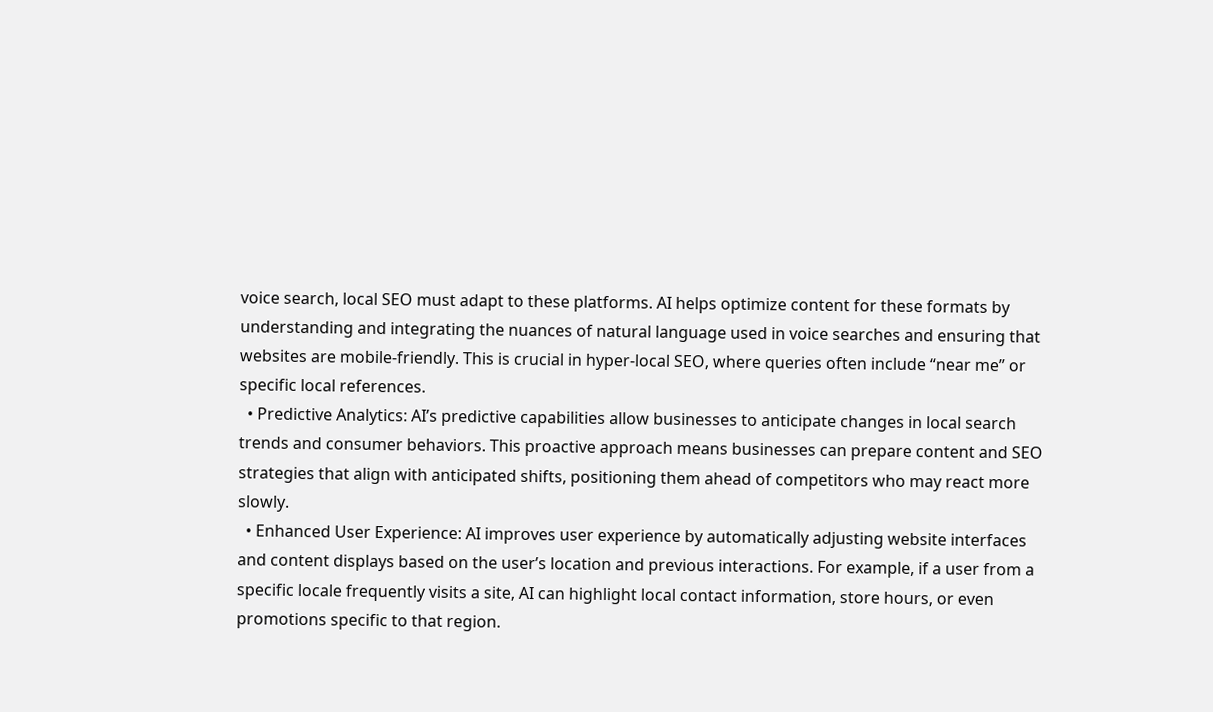voice search, local SEO must adapt to these platforms. AI helps optimize content for these formats by understanding and integrating the nuances of natural language used in voice searches and ensuring that websites are mobile-friendly. This is crucial in hyper-local SEO, where queries often include “near me” or specific local references.
  • Predictive Analytics: AI’s predictive capabilities allow businesses to anticipate changes in local search trends and consumer behaviors. This proactive approach means businesses can prepare content and SEO strategies that align with anticipated shifts, positioning them ahead of competitors who may react more slowly.
  • Enhanced User Experience: AI improves user experience by automatically adjusting website interfaces and content displays based on the user’s location and previous interactions. For example, if a user from a specific locale frequently visits a site, AI can highlight local contact information, store hours, or even promotions specific to that region.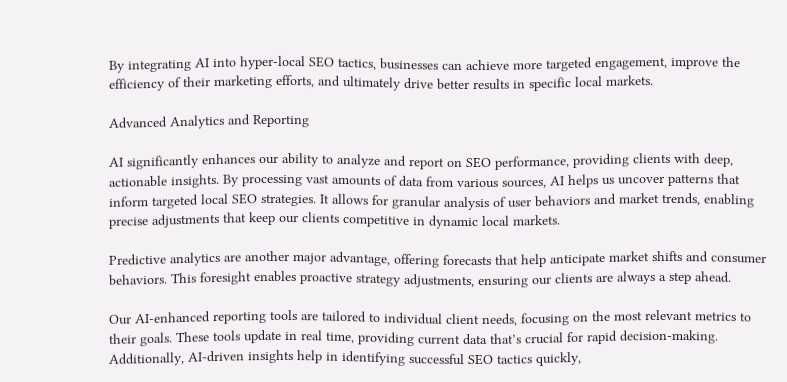By integrating AI into hyper-local SEO tactics, businesses can achieve more targeted engagement, improve the efficiency of their marketing efforts, and ultimately drive better results in specific local markets.

Advanced Analytics and Reporting

AI significantly enhances our ability to analyze and report on SEO performance, providing clients with deep, actionable insights. By processing vast amounts of data from various sources, AI helps us uncover patterns that inform targeted local SEO strategies. It allows for granular analysis of user behaviors and market trends, enabling precise adjustments that keep our clients competitive in dynamic local markets.

Predictive analytics are another major advantage, offering forecasts that help anticipate market shifts and consumer behaviors. This foresight enables proactive strategy adjustments, ensuring our clients are always a step ahead.

Our AI-enhanced reporting tools are tailored to individual client needs, focusing on the most relevant metrics to their goals. These tools update in real time, providing current data that’s crucial for rapid decision-making. Additionally, AI-driven insights help in identifying successful SEO tactics quickly,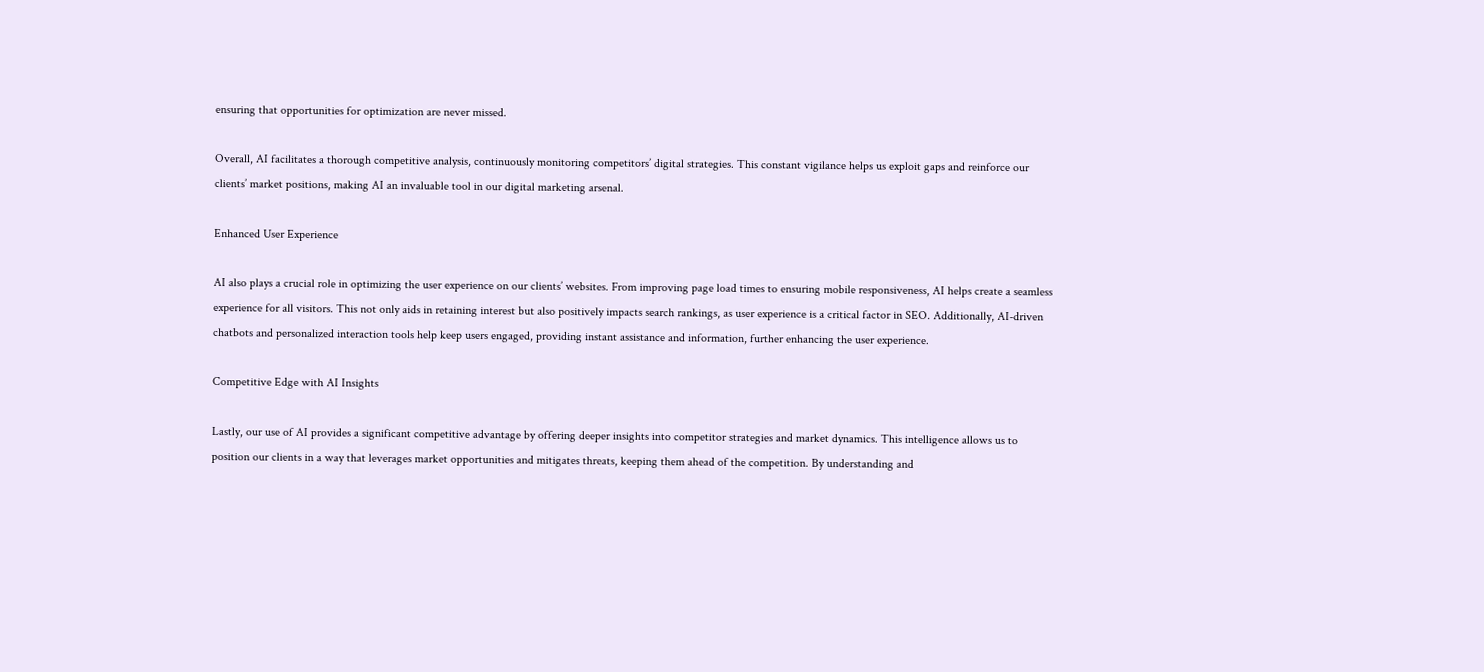ensuring that opportunities for optimization are never missed.

Overall, AI facilitates a thorough competitive analysis, continuously monitoring competitors’ digital strategies. This constant vigilance helps us exploit gaps and reinforce our clients’ market positions, making AI an invaluable tool in our digital marketing arsenal.

Enhanced User Experience

AI also plays a crucial role in optimizing the user experience on our clients’ websites. From improving page load times to ensuring mobile responsiveness, AI helps create a seamless experience for all visitors. This not only aids in retaining interest but also positively impacts search rankings, as user experience is a critical factor in SEO. Additionally, AI-driven chatbots and personalized interaction tools help keep users engaged, providing instant assistance and information, further enhancing the user experience.

Competitive Edge with AI Insights

Lastly, our use of AI provides a significant competitive advantage by offering deeper insights into competitor strategies and market dynamics. This intelligence allows us to position our clients in a way that leverages market opportunities and mitigates threats, keeping them ahead of the competition. By understanding and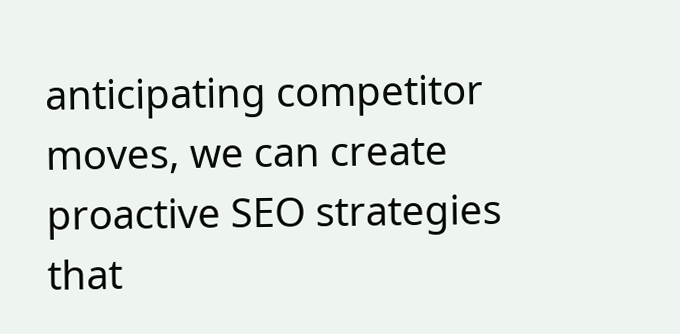anticipating competitor moves, we can create proactive SEO strategies that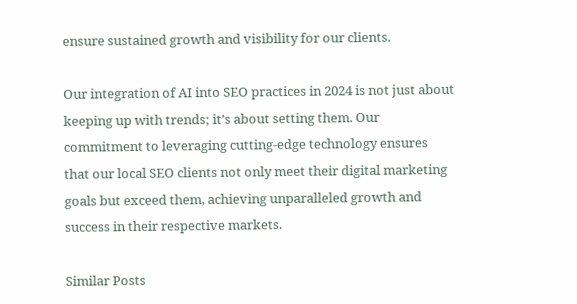ensure sustained growth and visibility for our clients.

Our integration of AI into SEO practices in 2024 is not just about keeping up with trends; it’s about setting them. Our commitment to leveraging cutting-edge technology ensures that our local SEO clients not only meet their digital marketing goals but exceed them, achieving unparalleled growth and success in their respective markets.

Similar Posts